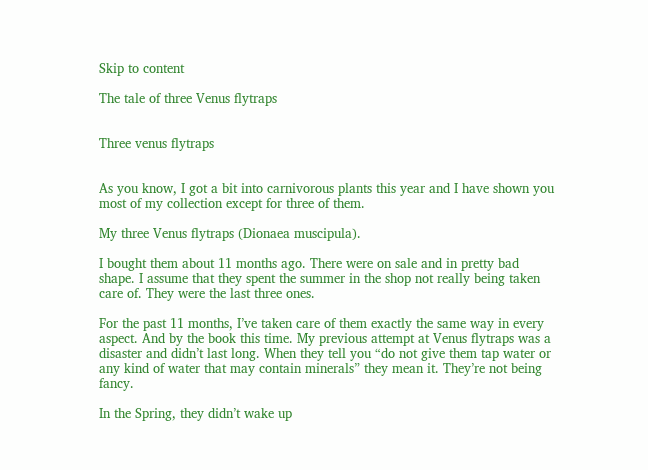Skip to content

The tale of three Venus flytraps


Three venus flytraps


As you know, I got a bit into carnivorous plants this year and I have shown you most of my collection except for three of them.

My three Venus flytraps (Dionaea muscipula).

I bought them about 11 months ago. There were on sale and in pretty bad shape. I assume that they spent the summer in the shop not really being taken care of. They were the last three ones.

For the past 11 months, I’ve taken care of them exactly the same way in every aspect. And by the book this time. My previous attempt at Venus flytraps was a disaster and didn’t last long. When they tell you “do not give them tap water or any kind of water that may contain minerals” they mean it. They’re not being fancy.

In the Spring, they didn’t wake up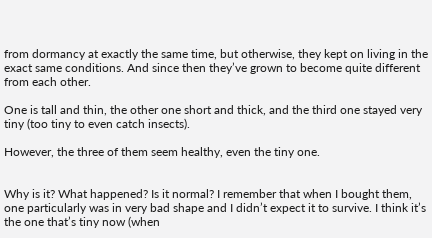from dormancy at exactly the same time, but otherwise, they kept on living in the exact same conditions. And since then they’ve grown to become quite different from each other.

One is tall and thin, the other one short and thick, and the third one stayed very tiny (too tiny to even catch insects).

However, the three of them seem healthy, even the tiny one.


Why is it? What happened? Is it normal? I remember that when I bought them, one particularly was in very bad shape and I didn’t expect it to survive. I think it’s the one that’s tiny now (when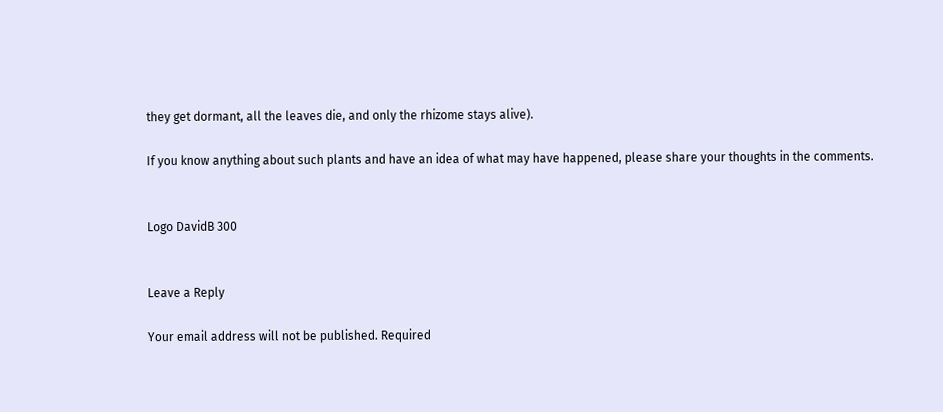they get dormant, all the leaves die, and only the rhizome stays alive).

If you know anything about such plants and have an idea of what may have happened, please share your thoughts in the comments.


Logo DavidB 300


Leave a Reply

Your email address will not be published. Required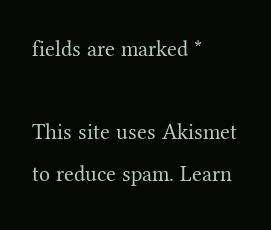fields are marked *

This site uses Akismet to reduce spam. Learn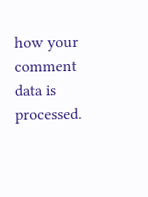how your comment data is processed.